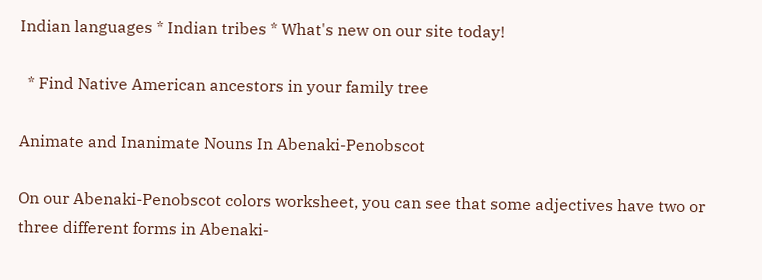Indian languages * Indian tribes * What's new on our site today!

  * Find Native American ancestors in your family tree

Animate and Inanimate Nouns In Abenaki-Penobscot

On our Abenaki-Penobscot colors worksheet, you can see that some adjectives have two or three different forms in Abenaki-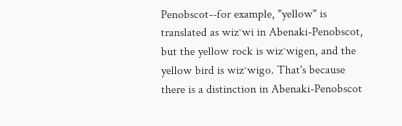Penobscot--for example, "yellow" is translated as wiz˘wi in Abenaki-Penobscot, but the yellow rock is wiz˘wigen, and the yellow bird is wiz˘wigo. That's because there is a distinction in Abenaki-Penobscot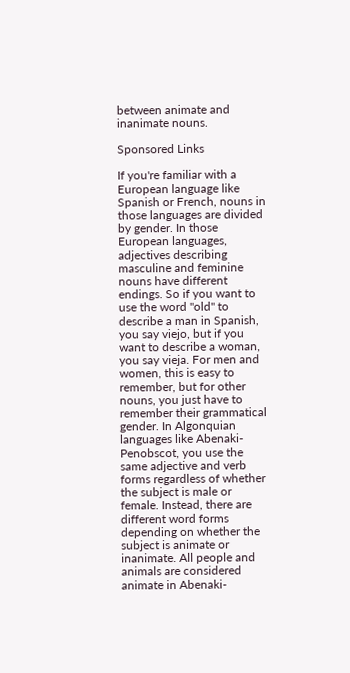between animate and inanimate nouns.

Sponsored Links

If you're familiar with a European language like Spanish or French, nouns in those languages are divided by gender. In those European languages, adjectives describing masculine and feminine nouns have different endings. So if you want to use the word "old" to describe a man in Spanish, you say viejo, but if you want to describe a woman, you say vieja. For men and women, this is easy to remember, but for other nouns, you just have to remember their grammatical gender. In Algonquian languages like Abenaki-Penobscot, you use the same adjective and verb forms regardless of whether the subject is male or female. Instead, there are different word forms depending on whether the subject is animate or inanimate. All people and animals are considered animate in Abenaki-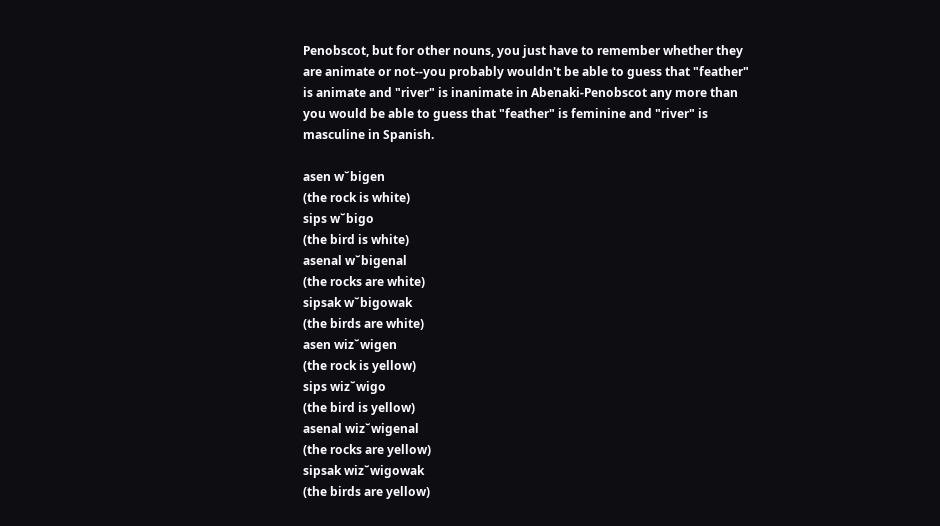Penobscot, but for other nouns, you just have to remember whether they are animate or not--you probably wouldn't be able to guess that "feather" is animate and "river" is inanimate in Abenaki-Penobscot any more than you would be able to guess that "feather" is feminine and "river" is masculine in Spanish.

asen w˘bigen
(the rock is white)
sips w˘bigo
(the bird is white)
asenal w˘bigenal
(the rocks are white)
sipsak w˘bigowak
(the birds are white)
asen wiz˘wigen
(the rock is yellow)
sips wiz˘wigo
(the bird is yellow)
asenal wiz˘wigenal
(the rocks are yellow)
sipsak wiz˘wigowak
(the birds are yellow)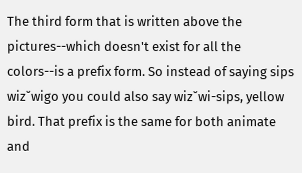The third form that is written above the pictures--which doesn't exist for all the colors--is a prefix form. So instead of saying sips wiz˘wigo you could also say wiz˘wi-sips, yellow bird. That prefix is the same for both animate and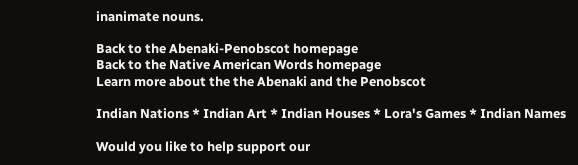inanimate nouns.

Back to the Abenaki-Penobscot homepage
Back to the Native American Words homepage
Learn more about the the Abenaki and the Penobscot

Indian Nations * Indian Art * Indian Houses * Lora's Games * Indian Names

Would you like to help support our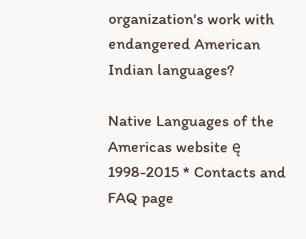organization's work with endangered American Indian languages?

Native Languages of the Americas website ę 1998-2015 * Contacts and FAQ page